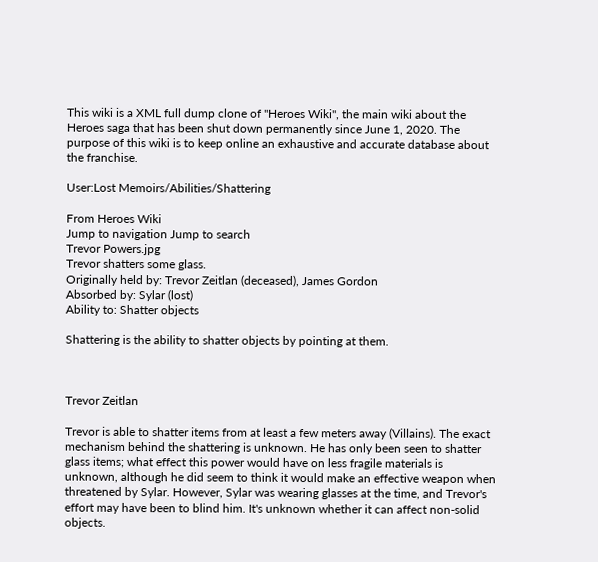This wiki is a XML full dump clone of "Heroes Wiki", the main wiki about the Heroes saga that has been shut down permanently since June 1, 2020. The purpose of this wiki is to keep online an exhaustive and accurate database about the franchise.

User:Lost Memoirs/Abilities/Shattering

From Heroes Wiki
Jump to navigation Jump to search
Trevor Powers.jpg
Trevor shatters some glass.
Originally held by: Trevor Zeitlan (deceased), James Gordon
Absorbed by: Sylar (lost)
Ability to: Shatter objects

Shattering is the ability to shatter objects by pointing at them.



Trevor Zeitlan

Trevor is able to shatter items from at least a few meters away (Villains). The exact mechanism behind the shattering is unknown. He has only been seen to shatter glass items; what effect this power would have on less fragile materials is unknown, although he did seem to think it would make an effective weapon when threatened by Sylar. However, Sylar was wearing glasses at the time, and Trevor's effort may have been to blind him. It's unknown whether it can affect non-solid objects.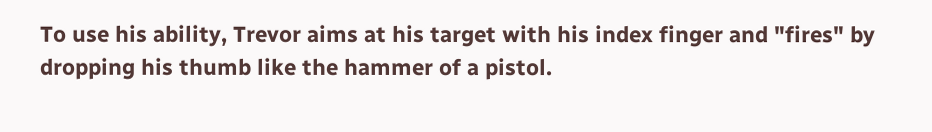To use his ability, Trevor aims at his target with his index finger and "fires" by dropping his thumb like the hammer of a pistol.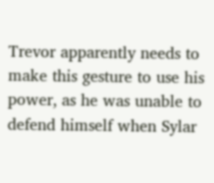Trevor apparently needs to make this gesture to use his power, as he was unable to defend himself when Sylar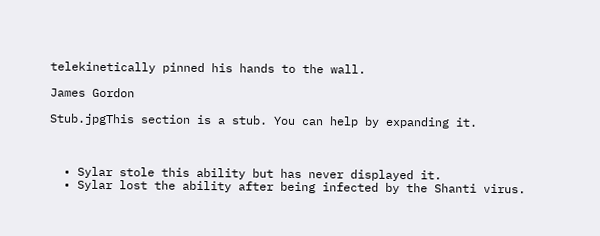telekinetically pinned his hands to the wall.

James Gordon

Stub.jpgThis section is a stub. You can help by expanding it.



  • Sylar stole this ability but has never displayed it.
  • Sylar lost the ability after being infected by the Shanti virus.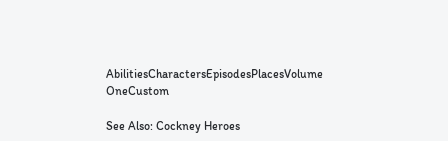AbilitiesCharactersEpisodesPlacesVolume OneCustom

See Also: Cockney Heroes